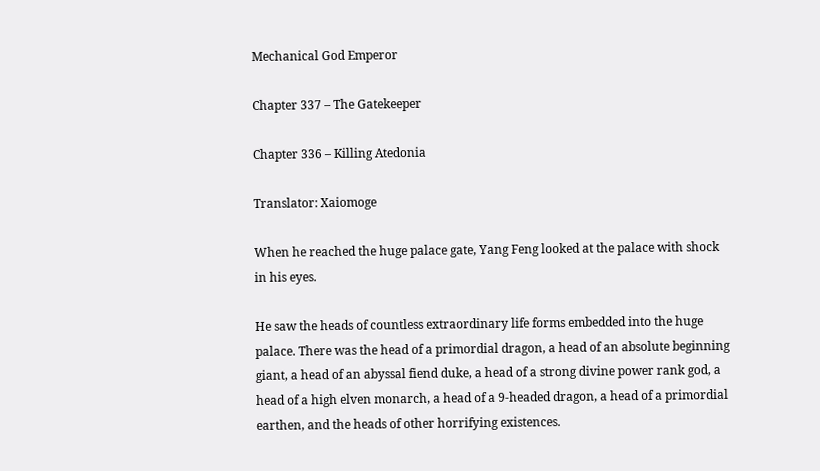Mechanical God Emperor

Chapter 337 – The Gatekeeper

Chapter 336 – Killing Atedonia

Translator: Xaiomoge

When he reached the huge palace gate, Yang Feng looked at the palace with shock in his eyes.

He saw the heads of countless extraordinary life forms embedded into the huge palace. There was the head of a primordial dragon, a head of an absolute beginning giant, a head of an abyssal fiend duke, a head of a strong divine power rank god, a head of a high elven monarch, a head of a 9-headed dragon, a head of a primordial earthen, and the heads of other horrifying existences.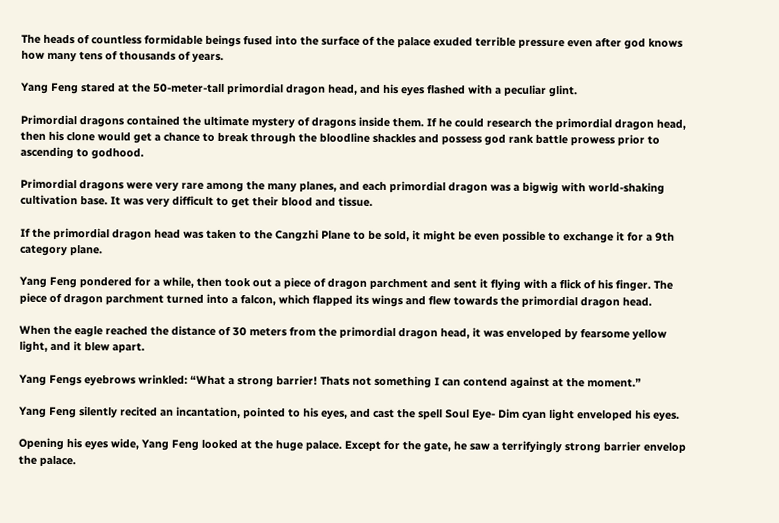The heads of countless formidable beings fused into the surface of the palace exuded terrible pressure even after god knows how many tens of thousands of years.

Yang Feng stared at the 50-meter-tall primordial dragon head, and his eyes flashed with a peculiar glint.

Primordial dragons contained the ultimate mystery of dragons inside them. If he could research the primordial dragon head, then his clone would get a chance to break through the bloodline shackles and possess god rank battle prowess prior to ascending to godhood.

Primordial dragons were very rare among the many planes, and each primordial dragon was a bigwig with world-shaking cultivation base. It was very difficult to get their blood and tissue.

If the primordial dragon head was taken to the Cangzhi Plane to be sold, it might be even possible to exchange it for a 9th category plane.

Yang Feng pondered for a while, then took out a piece of dragon parchment and sent it flying with a flick of his finger. The piece of dragon parchment turned into a falcon, which flapped its wings and flew towards the primordial dragon head.

When the eagle reached the distance of 30 meters from the primordial dragon head, it was enveloped by fearsome yellow light, and it blew apart.

Yang Fengs eyebrows wrinkled: “What a strong barrier! Thats not something I can contend against at the moment.”

Yang Feng silently recited an incantation, pointed to his eyes, and cast the spell Soul Eye- Dim cyan light enveloped his eyes.

Opening his eyes wide, Yang Feng looked at the huge palace. Except for the gate, he saw a terrifyingly strong barrier envelop the palace.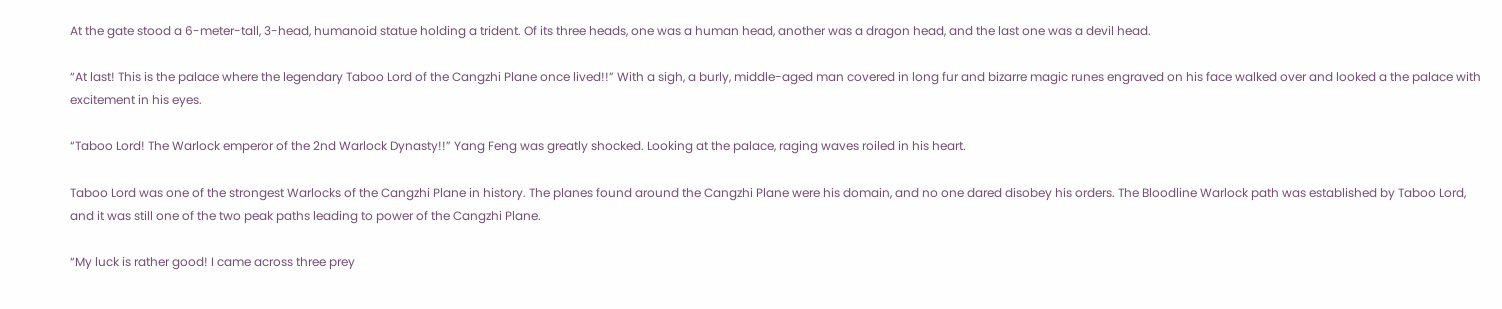At the gate stood a 6-meter-tall, 3-head, humanoid statue holding a trident. Of its three heads, one was a human head, another was a dragon head, and the last one was a devil head.

“At last! This is the palace where the legendary Taboo Lord of the Cangzhi Plane once lived!!” With a sigh, a burly, middle-aged man covered in long fur and bizarre magic runes engraved on his face walked over and looked a the palace with excitement in his eyes.

“Taboo Lord! The Warlock emperor of the 2nd Warlock Dynasty!!” Yang Feng was greatly shocked. Looking at the palace, raging waves roiled in his heart.

Taboo Lord was one of the strongest Warlocks of the Cangzhi Plane in history. The planes found around the Cangzhi Plane were his domain, and no one dared disobey his orders. The Bloodline Warlock path was established by Taboo Lord, and it was still one of the two peak paths leading to power of the Cangzhi Plane.

“My luck is rather good! I came across three prey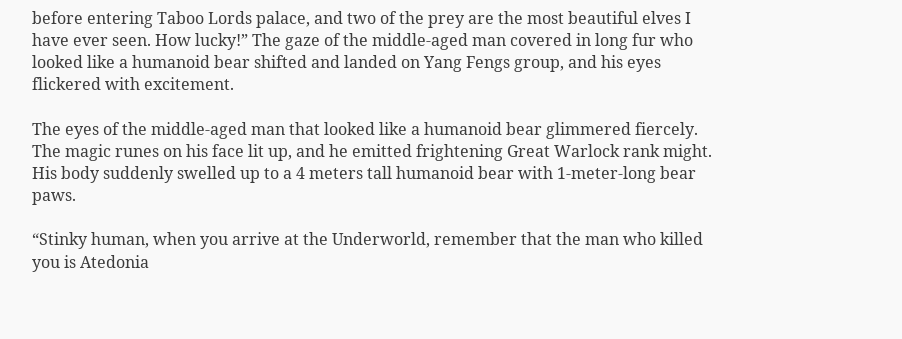before entering Taboo Lords palace, and two of the prey are the most beautiful elves I have ever seen. How lucky!” The gaze of the middle-aged man covered in long fur who looked like a humanoid bear shifted and landed on Yang Fengs group, and his eyes flickered with excitement.

The eyes of the middle-aged man that looked like a humanoid bear glimmered fiercely. The magic runes on his face lit up, and he emitted frightening Great Warlock rank might. His body suddenly swelled up to a 4 meters tall humanoid bear with 1-meter-long bear paws.

“Stinky human, when you arrive at the Underworld, remember that the man who killed you is Atedonia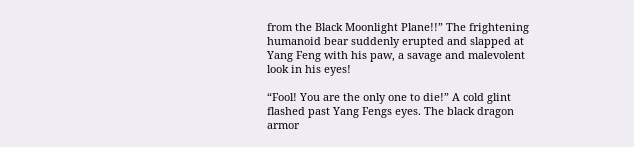from the Black Moonlight Plane!!” The frightening humanoid bear suddenly erupted and slapped at Yang Feng with his paw, a savage and malevolent look in his eyes!

“Fool! You are the only one to die!” A cold glint flashed past Yang Fengs eyes. The black dragon armor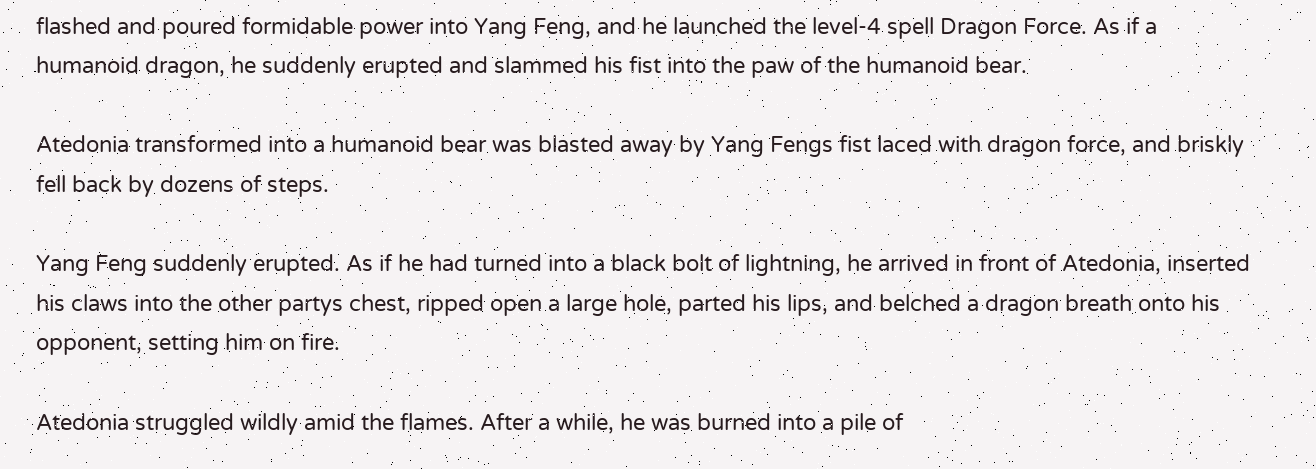flashed and poured formidable power into Yang Feng, and he launched the level-4 spell Dragon Force. As if a humanoid dragon, he suddenly erupted and slammed his fist into the paw of the humanoid bear.

Atedonia transformed into a humanoid bear was blasted away by Yang Fengs fist laced with dragon force, and briskly fell back by dozens of steps.

Yang Feng suddenly erupted. As if he had turned into a black bolt of lightning, he arrived in front of Atedonia, inserted his claws into the other partys chest, ripped open a large hole, parted his lips, and belched a dragon breath onto his opponent, setting him on fire.

Atedonia struggled wildly amid the flames. After a while, he was burned into a pile of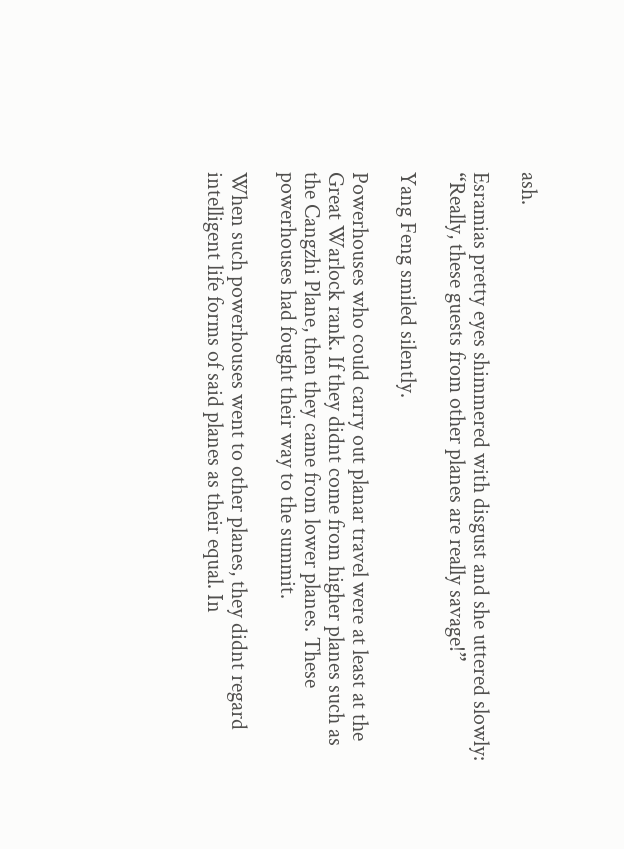ash.

Esramias pretty eyes shimmered with disgust and she uttered slowly: “Really, these guests from other planes are really savage!”

Yang Feng smiled silently.

Powerhouses who could carry out planar travel were at least at the Great Warlock rank. If they didnt come from higher planes such as the Cangzhi Plane, then they came from lower planes. These powerhouses had fought their way to the summit.

When such powerhouses went to other planes, they didnt regard intelligent life forms of said planes as their equal. In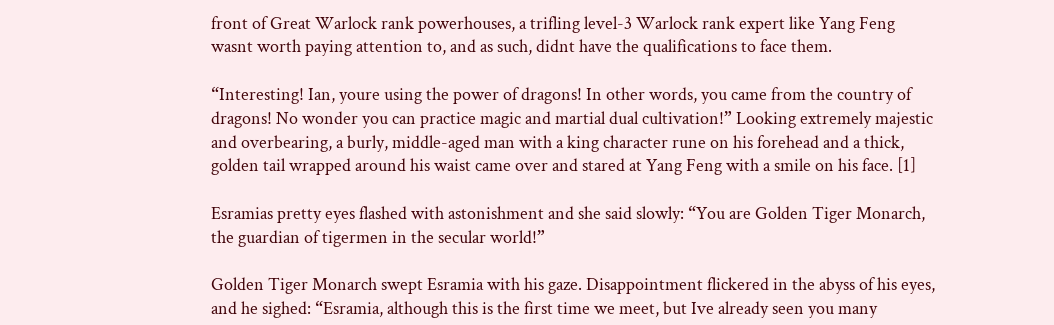front of Great Warlock rank powerhouses, a trifling level-3 Warlock rank expert like Yang Feng wasnt worth paying attention to, and as such, didnt have the qualifications to face them.

“Interesting! Ian, youre using the power of dragons! In other words, you came from the country of dragons! No wonder you can practice magic and martial dual cultivation!” Looking extremely majestic and overbearing, a burly, middle-aged man with a king character rune on his forehead and a thick, golden tail wrapped around his waist came over and stared at Yang Feng with a smile on his face. [1]

Esramias pretty eyes flashed with astonishment and she said slowly: “You are Golden Tiger Monarch, the guardian of tigermen in the secular world!”

Golden Tiger Monarch swept Esramia with his gaze. Disappointment flickered in the abyss of his eyes, and he sighed: “Esramia, although this is the first time we meet, but Ive already seen you many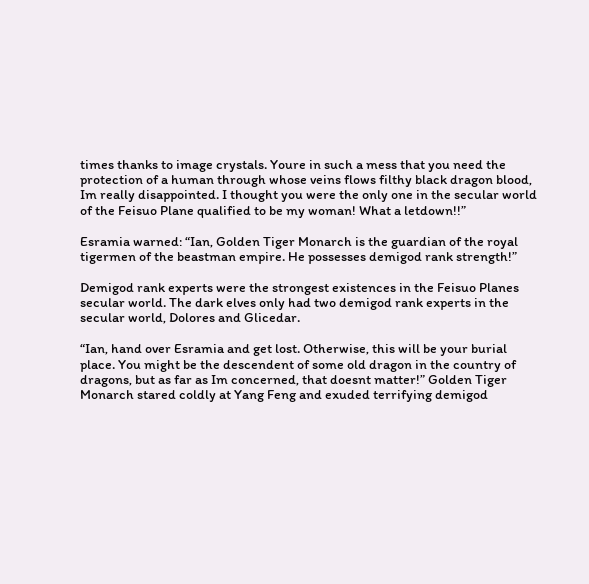times thanks to image crystals. Youre in such a mess that you need the protection of a human through whose veins flows filthy black dragon blood, Im really disappointed. I thought you were the only one in the secular world of the Feisuo Plane qualified to be my woman! What a letdown!!”

Esramia warned: “Ian, Golden Tiger Monarch is the guardian of the royal tigermen of the beastman empire. He possesses demigod rank strength!”

Demigod rank experts were the strongest existences in the Feisuo Planes secular world. The dark elves only had two demigod rank experts in the secular world, Dolores and Glicedar.

“Ian, hand over Esramia and get lost. Otherwise, this will be your burial place. You might be the descendent of some old dragon in the country of dragons, but as far as Im concerned, that doesnt matter!” Golden Tiger Monarch stared coldly at Yang Feng and exuded terrifying demigod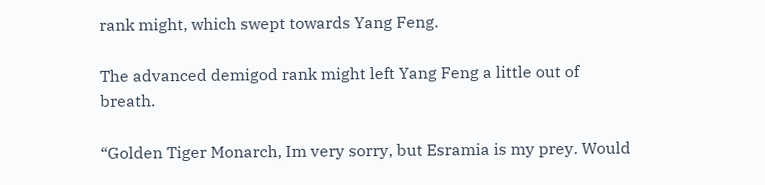rank might, which swept towards Yang Feng.

The advanced demigod rank might left Yang Feng a little out of breath.

“Golden Tiger Monarch, Im very sorry, but Esramia is my prey. Would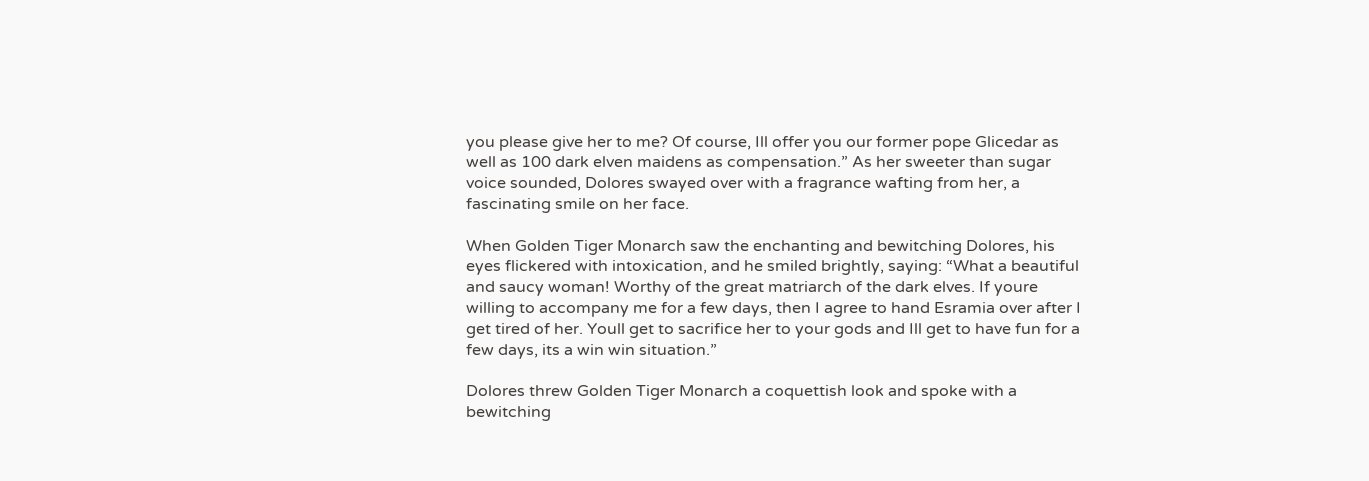you please give her to me? Of course, Ill offer you our former pope Glicedar as well as 100 dark elven maidens as compensation.” As her sweeter than sugar voice sounded, Dolores swayed over with a fragrance wafting from her, a fascinating smile on her face.

When Golden Tiger Monarch saw the enchanting and bewitching Dolores, his eyes flickered with intoxication, and he smiled brightly, saying: “What a beautiful and saucy woman! Worthy of the great matriarch of the dark elves. If youre willing to accompany me for a few days, then I agree to hand Esramia over after I get tired of her. Youll get to sacrifice her to your gods and Ill get to have fun for a few days, its a win win situation.”

Dolores threw Golden Tiger Monarch a coquettish look and spoke with a bewitching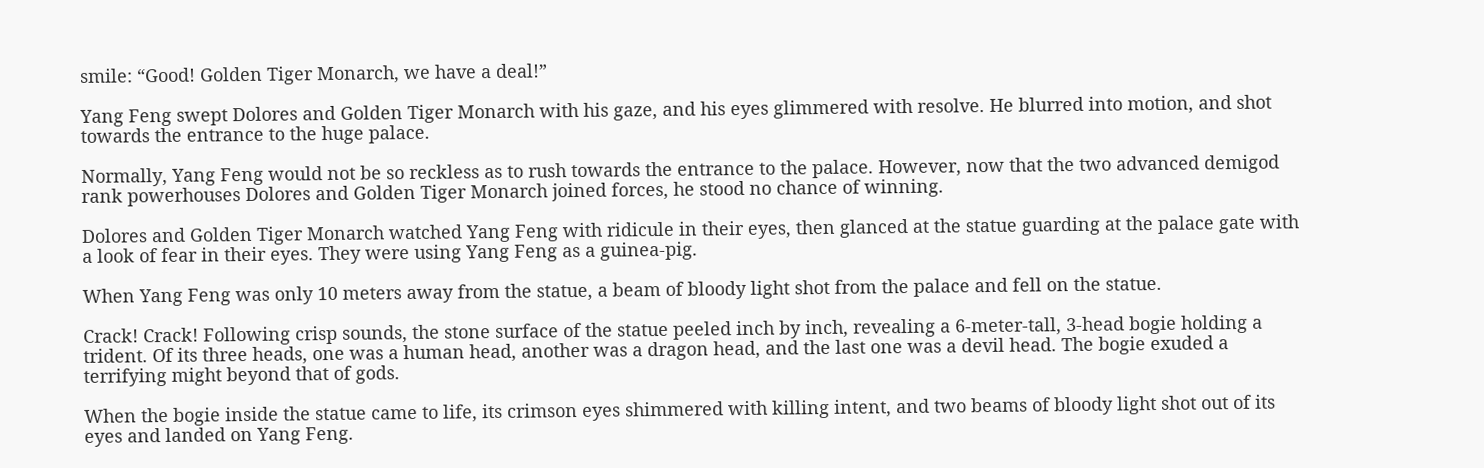smile: “Good! Golden Tiger Monarch, we have a deal!”

Yang Feng swept Dolores and Golden Tiger Monarch with his gaze, and his eyes glimmered with resolve. He blurred into motion, and shot towards the entrance to the huge palace.

Normally, Yang Feng would not be so reckless as to rush towards the entrance to the palace. However, now that the two advanced demigod rank powerhouses Dolores and Golden Tiger Monarch joined forces, he stood no chance of winning.

Dolores and Golden Tiger Monarch watched Yang Feng with ridicule in their eyes, then glanced at the statue guarding at the palace gate with a look of fear in their eyes. They were using Yang Feng as a guinea-pig.

When Yang Feng was only 10 meters away from the statue, a beam of bloody light shot from the palace and fell on the statue.

Crack! Crack! Following crisp sounds, the stone surface of the statue peeled inch by inch, revealing a 6-meter-tall, 3-head bogie holding a trident. Of its three heads, one was a human head, another was a dragon head, and the last one was a devil head. The bogie exuded a terrifying might beyond that of gods.

When the bogie inside the statue came to life, its crimson eyes shimmered with killing intent, and two beams of bloody light shot out of its eyes and landed on Yang Feng.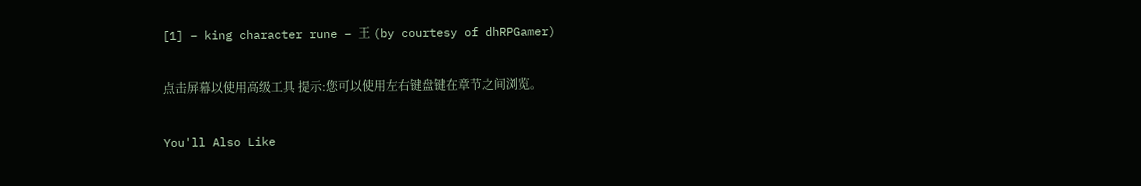[1] – king character rune – 王 (by courtesy of dhRPGamer)

点击屏幕以使用高级工具 提示:您可以使用左右键盘键在章节之间浏览。

You'll Also Like